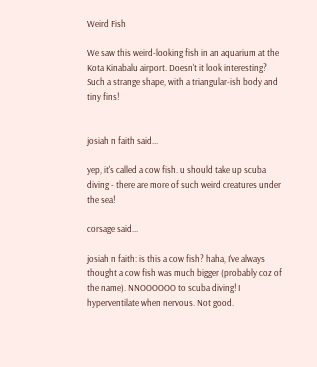Weird Fish

We saw this weird-looking fish in an aquarium at the Kota Kinabalu airport. Doesn't it look interesting? Such a strange shape, with a triangular-ish body and tiny fins!


josiah n faith said...

yep, it's called a cow fish. u should take up scuba diving - there are more of such weird creatures under the sea!

corsage said...

josiah n faith: is this a cow fish? haha, I've always thought a cow fish was much bigger (probably coz of the name). NNOOOOOO to scuba diving! I hyperventilate when nervous. Not good.